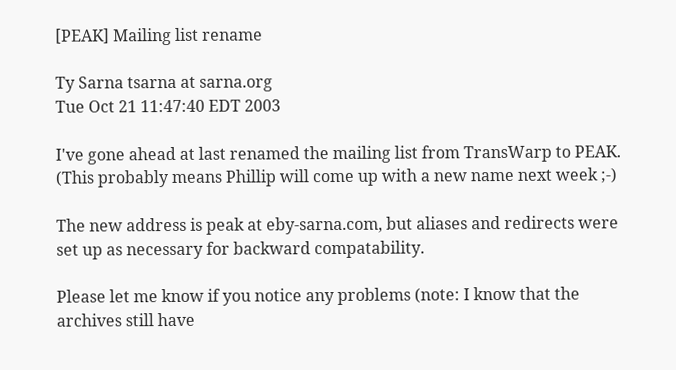[PEAK] Mailing list rename

Ty Sarna tsarna at sarna.org
Tue Oct 21 11:47:40 EDT 2003

I've gone ahead at last renamed the mailing list from TransWarp to PEAK.
(This probably means Phillip will come up with a new name next week ;-)

The new address is peak at eby-sarna.com, but aliases and redirects were
set up as necessary for backward compatability.

Please let me know if you notice any problems (note: I know that the
archives still have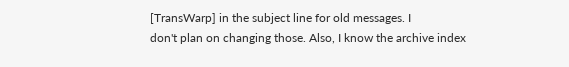[TransWarp] in the subject line for old messages. I
don't plan on changing those. Also, I know the archive index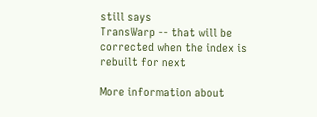still says
TransWarp -- that will be corrected when the index is rebuilt for next

More information about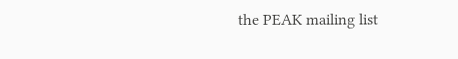the PEAK mailing list